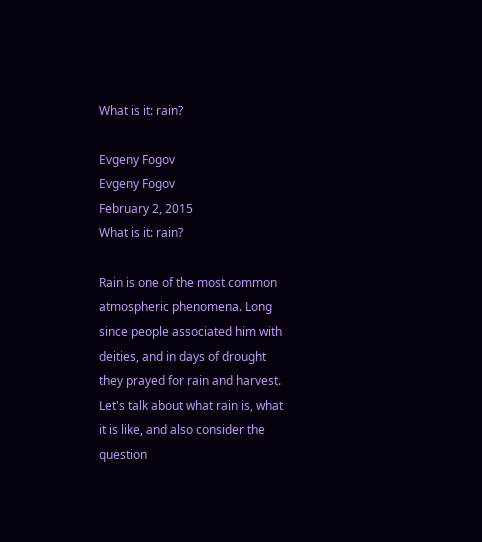What is it: rain?

Evgeny Fogov
Evgeny Fogov
February 2, 2015
What is it: rain?

Rain is one of the most common atmospheric phenomena. Long since people associated him with deities, and in days of drought they prayed for rain and harvest. Let's talk about what rain is, what it is like, and also consider the question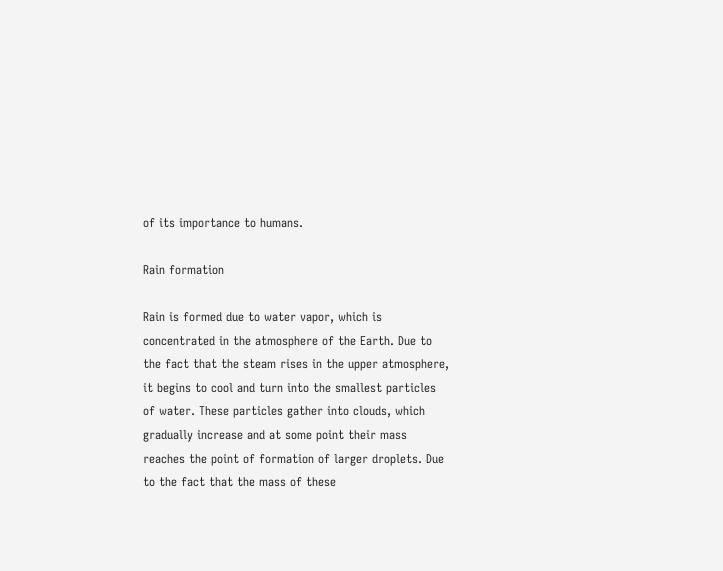of its importance to humans.

Rain formation

Rain is formed due to water vapor, which is concentrated in the atmosphere of the Earth. Due to the fact that the steam rises in the upper atmosphere, it begins to cool and turn into the smallest particles of water. These particles gather into clouds, which gradually increase and at some point their mass reaches the point of formation of larger droplets. Due to the fact that the mass of these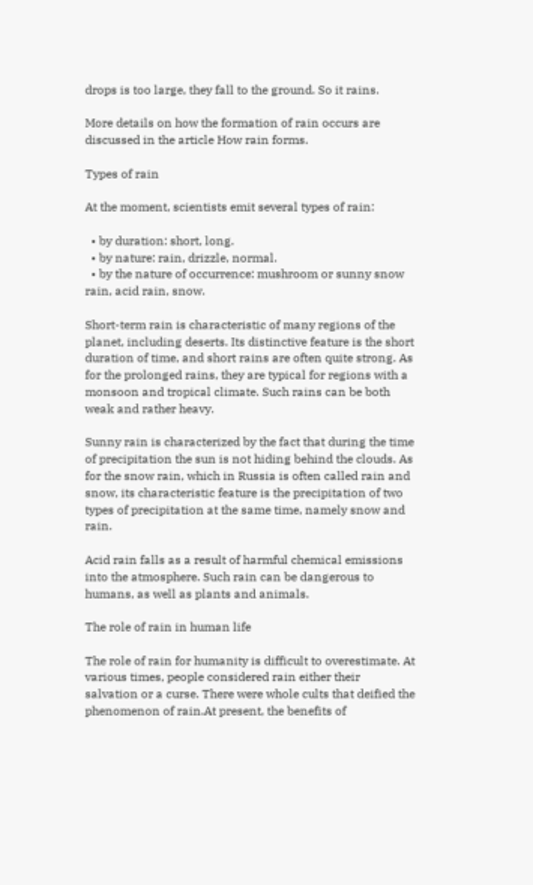drops is too large, they fall to the ground. So it rains.

More details on how the formation of rain occurs are discussed in the article How rain forms.

Types of rain

At the moment, scientists emit several types of rain:

  • by duration: short, long.
  • by nature: rain, drizzle, normal.
  • by the nature of occurrence: mushroom or sunny snow rain, acid rain, snow.

Short-term rain is characteristic of many regions of the planet, including deserts. Its distinctive feature is the short duration of time, and short rains are often quite strong. As for the prolonged rains, they are typical for regions with a monsoon and tropical climate. Such rains can be both weak and rather heavy.

Sunny rain is characterized by the fact that during the time of precipitation the sun is not hiding behind the clouds. As for the snow rain, which in Russia is often called rain and snow, its characteristic feature is the precipitation of two types of precipitation at the same time, namely snow and rain.

Acid rain falls as a result of harmful chemical emissions into the atmosphere. Such rain can be dangerous to humans, as well as plants and animals.

The role of rain in human life

The role of rain for humanity is difficult to overestimate. At various times, people considered rain either their salvation or a curse. There were whole cults that deified the phenomenon of rain.At present, the benefits of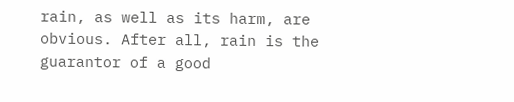rain, as well as its harm, are obvious. After all, rain is the guarantor of a good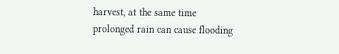harvest, at the same time prolonged rain can cause flooding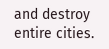and destroy entire cities.